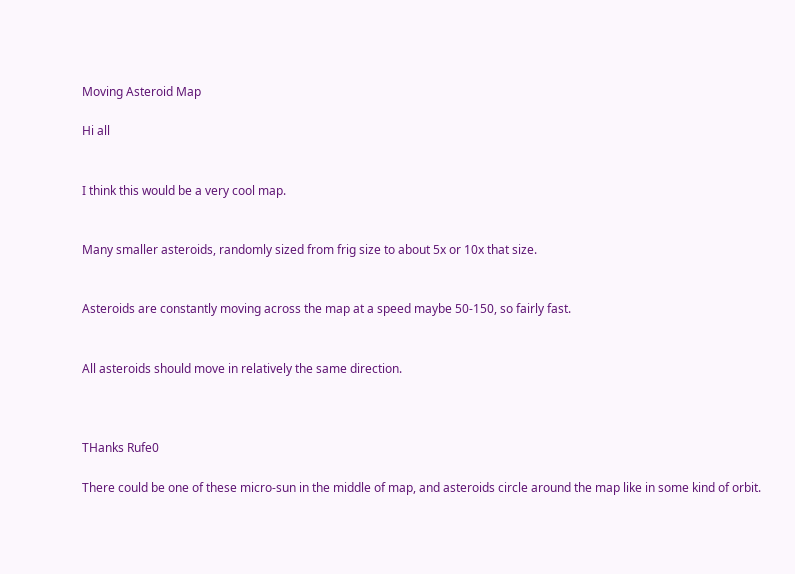Moving Asteroid Map

Hi all


I think this would be a very cool map.


Many smaller asteroids, randomly sized from frig size to about 5x or 10x that size.


Asteroids are constantly moving across the map at a speed maybe 50-150, so fairly fast.


All asteroids should move in relatively the same direction.



THanks Rufe0

There could be one of these micro-sun in the middle of map, and asteroids circle around the map like in some kind of orbit.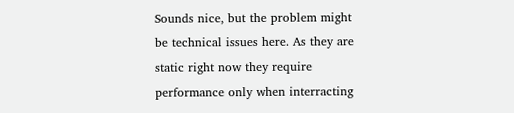Sounds nice, but the problem might be technical issues here. As they are static right now they require performance only when interracting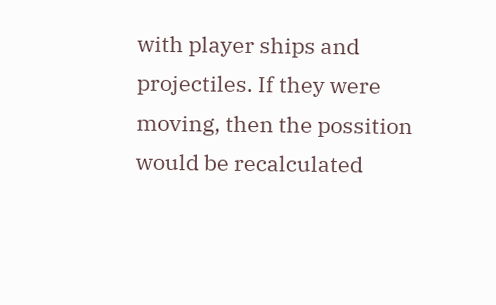with player ships and projectiles. If they were moving, then the possition would be recalculated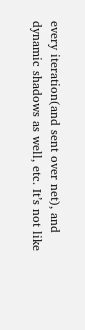every iteration(and sent over net), and dynamic shadows as well, etc. It’s not like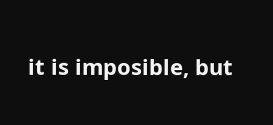it is imposible, but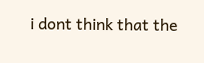i dont think that the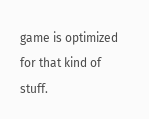game is optimized for that kind of stuff.